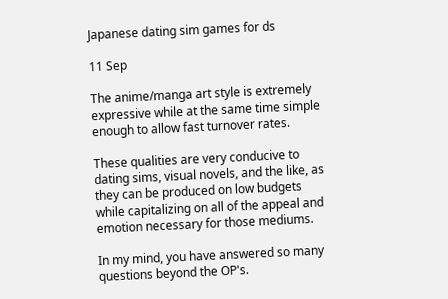Japanese dating sim games for ds

11 Sep

The anime/manga art style is extremely expressive while at the same time simple enough to allow fast turnover rates.

These qualities are very conducive to dating sims, visual novels, and the like, as they can be produced on low budgets while capitalizing on all of the appeal and emotion necessary for those mediums.

In my mind, you have answered so many questions beyond the OP's.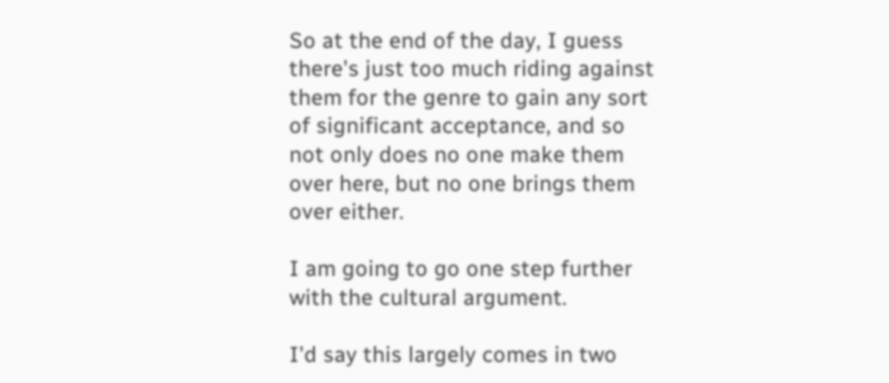So at the end of the day, I guess there's just too much riding against them for the genre to gain any sort of significant acceptance, and so not only does no one make them over here, but no one brings them over either.

I am going to go one step further with the cultural argument.

I'd say this largely comes in two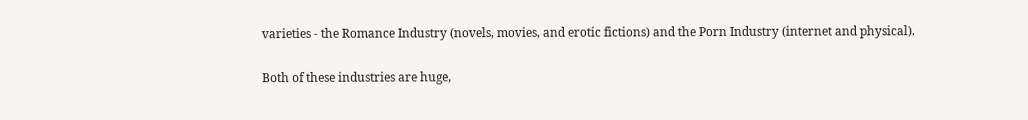varieties - the Romance Industry (novels, movies, and erotic fictions) and the Porn Industry (internet and physical).

Both of these industries are huge,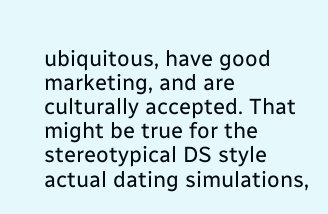ubiquitous, have good marketing, and are culturally accepted. That might be true for the stereotypical DS style actual dating simulations,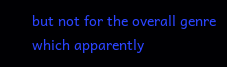but not for the overall genre which apparently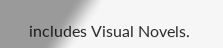includes Visual Novels.